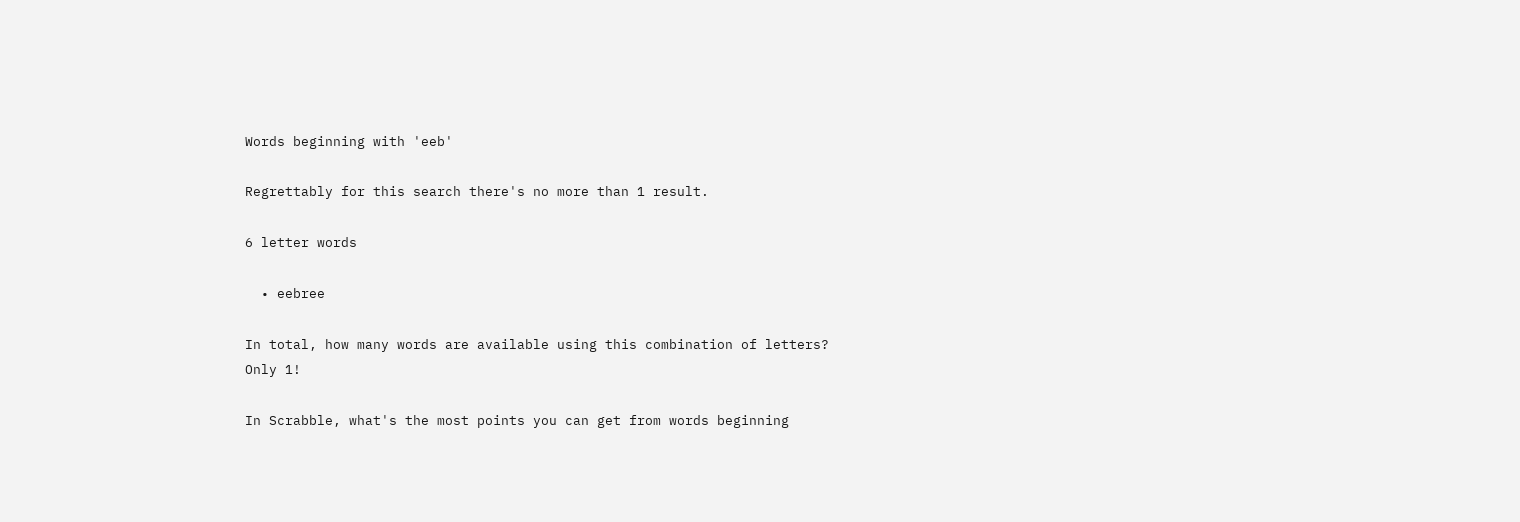Words beginning with 'eeb'

Regrettably for this search there's no more than 1 result.

6 letter words

  • eebree

In total, how many words are available using this combination of letters?
Only 1!

In Scrabble, what's the most points you can get from words beginning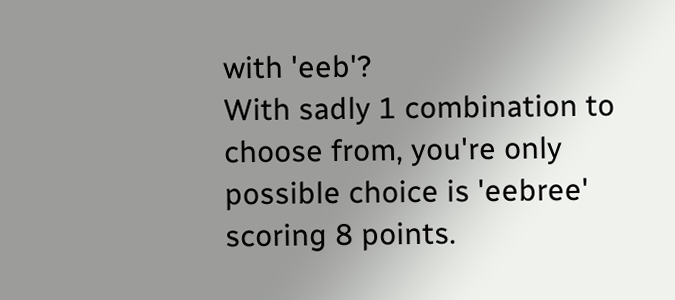with 'eeb'?
With sadly 1 combination to choose from, you're only possible choice is 'eebree' scoring 8 points.